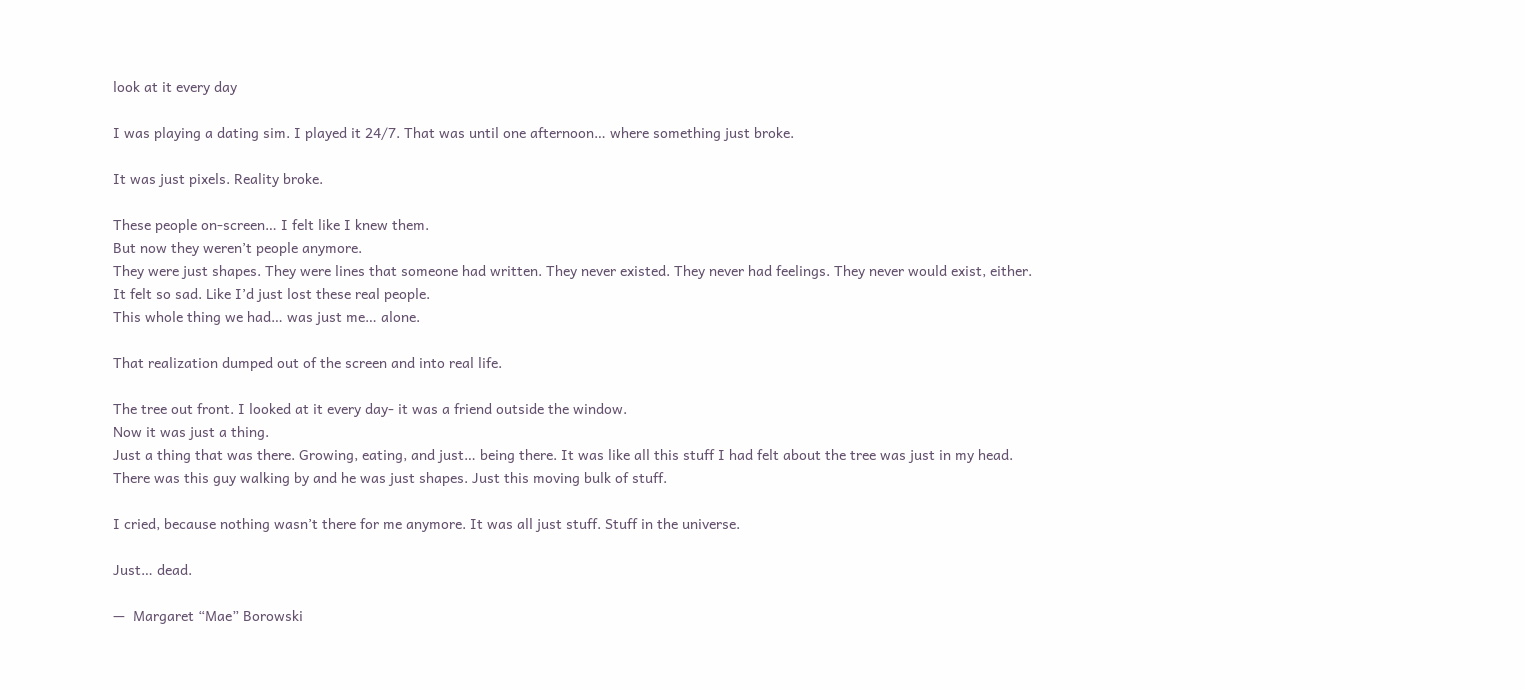look at it every day

I was playing a dating sim. I played it 24/7. That was until one afternoon… where something just broke.

It was just pixels. Reality broke.

These people on-screen… I felt like I knew them.
But now they weren’t people anymore.
They were just shapes. They were lines that someone had written. They never existed. They never had feelings. They never would exist, either.
It felt so sad. Like I’d just lost these real people.
This whole thing we had… was just me… alone.

That realization dumped out of the screen and into real life.

The tree out front. I looked at it every day- it was a friend outside the window.
Now it was just a thing.
Just a thing that was there. Growing, eating, and just… being there. It was like all this stuff I had felt about the tree was just in my head.
There was this guy walking by and he was just shapes. Just this moving bulk of stuff.

I cried, because nothing wasn’t there for me anymore. It was all just stuff. Stuff in the universe.

Just… dead.

—  Margaret “Mae” Borowski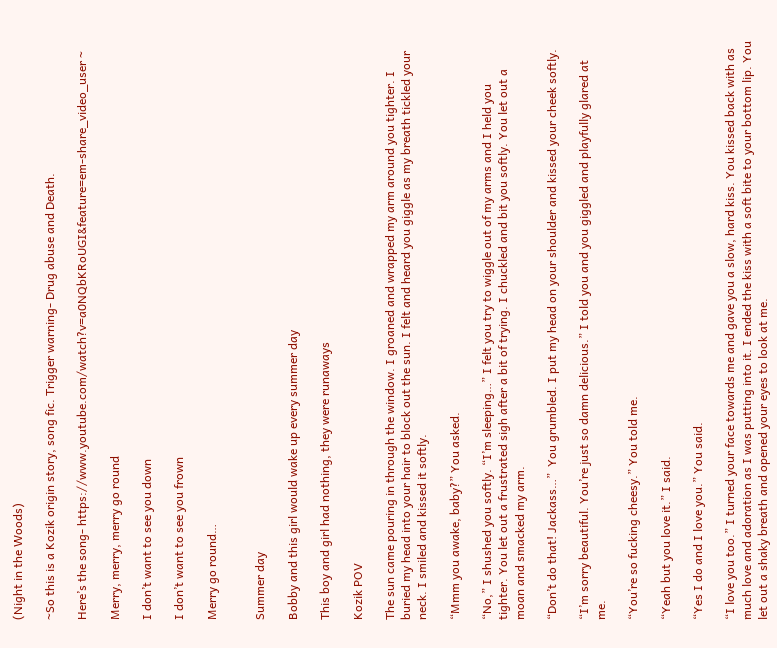(Night in the Woods)

~So this is a Kozik origin story, song fic. Trigger warning- Drug abuse and Death.

Here’s the song- https://www.youtube.com/watch?v=a0NQbKRoUGI&feature=em-share_video_user ~

Merry, merry, merry go round

I don’t want to see you down

I don’t want to see you frown

Merry go round…


Summer day

Bobby and this girl would wake up every summer day

This boy and girl had nothing, they were runaways

Kozik POV

The sun came pouring in through the window. I groaned and wrapped my arm around you tighter. I buried my head into your hair to block out the sun. I felt and heard you giggle as my breath tickled your neck. I smiled and kissed it softly.

“Mmm you awake, baby?” You asked.

“No,” I shushed you softly. “I’m sleeping…” I felt you try to wiggle out of my arms and I held you tighter. You let out a frustrated sigh after a bit of trying. I chuckled and bit you softly. You let out a moan and smacked my arm.

“Don’t do that! Jackass…”  You grumbled. I put my head on your shoulder and kissed your cheek softly.

“I’m sorry beautiful. You’re just so damn delicious.” I told you and you giggled and playfully glared at me.

“You’re so fucking cheesy.” You told me.

“Yeah but you love it.” I said.

“Yes I do and I love you.” You said.

“I love you too.” I turned your face towards me and gave you a slow, hard kiss. You kissed back with as much love and adoration as I was putting into it. I ended the kiss with a soft bite to your bottom lip. You let out a shaky breath and opened your eyes to look at me.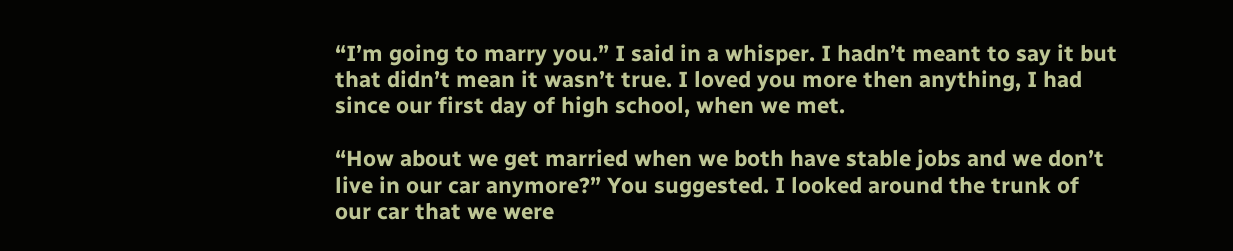“I’m going to marry you.” I said in a whisper. I hadn’t meant to say it but that didn’t mean it wasn’t true. I loved you more then anything, I had since our first day of high school, when we met.

“How about we get married when we both have stable jobs and we don’t live in our car anymore?” You suggested. I looked around the trunk of our car that we were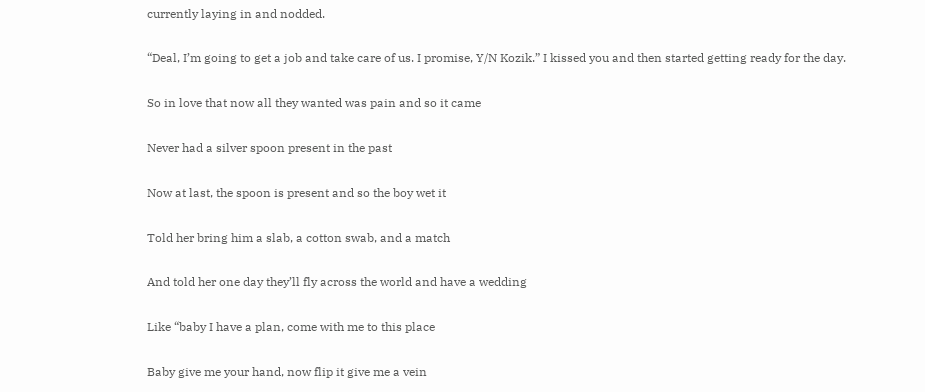currently laying in and nodded.

“Deal, I’m going to get a job and take care of us. I promise, Y/N Kozik.” I kissed you and then started getting ready for the day.

So in love that now all they wanted was pain and so it came

Never had a silver spoon present in the past

Now at last, the spoon is present and so the boy wet it

Told her bring him a slab, a cotton swab, and a match

And told her one day they’ll fly across the world and have a wedding

Like “baby I have a plan, come with me to this place

Baby give me your hand, now flip it give me a vein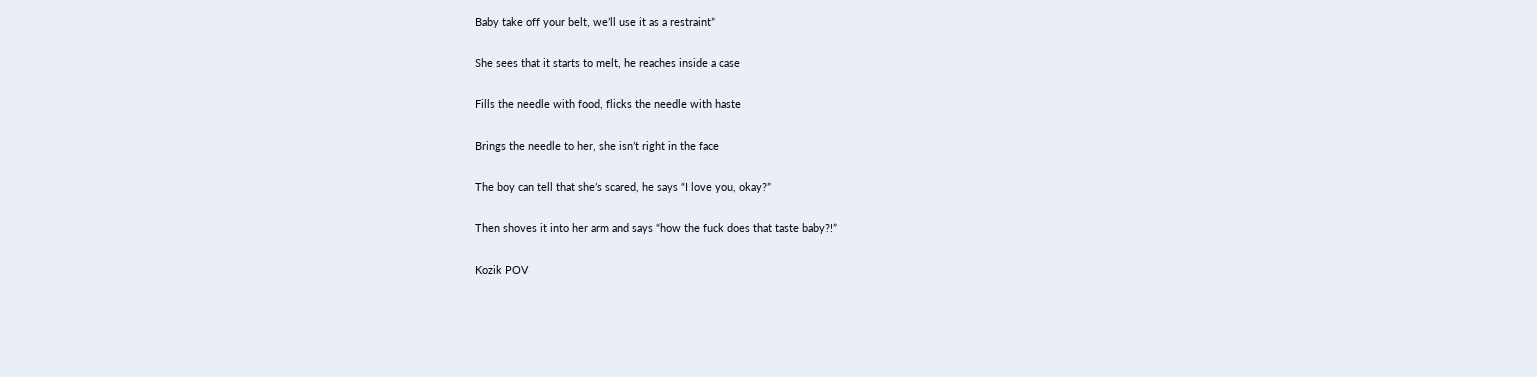Baby take off your belt, we’ll use it as a restraint”

She sees that it starts to melt, he reaches inside a case

Fills the needle with food, flicks the needle with haste

Brings the needle to her, she isn’t right in the face

The boy can tell that she’s scared, he says “I love you, okay?”

Then shoves it into her arm and says “how the fuck does that taste baby?!”

Kozik POV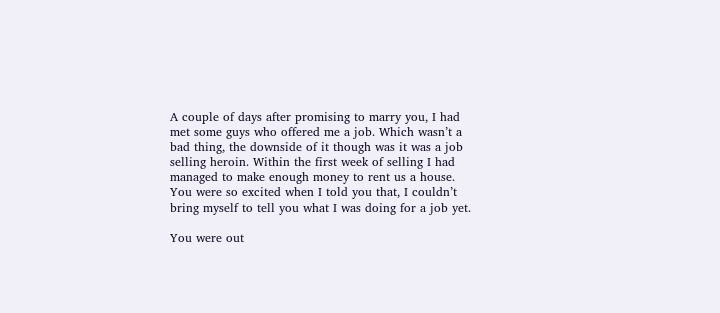A couple of days after promising to marry you, I had met some guys who offered me a job. Which wasn’t a bad thing, the downside of it though was it was a job selling heroin. Within the first week of selling I had managed to make enough money to rent us a house. You were so excited when I told you that, I couldn’t bring myself to tell you what I was doing for a job yet.

You were out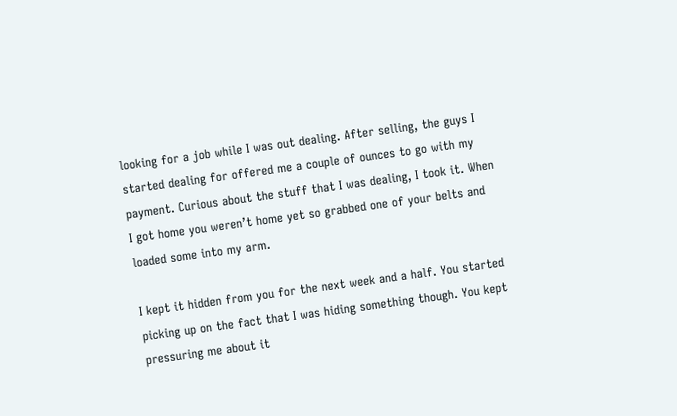looking for a job while I was out dealing. After selling, the guys I started dealing for offered me a couple of ounces to go with my payment. Curious about the stuff that I was dealing, I took it. When I got home you weren’t home yet so grabbed one of your belts and loaded some into my arm.

I kept it hidden from you for the next week and a half. You started picking up on the fact that I was hiding something though. You kept pressuring me about it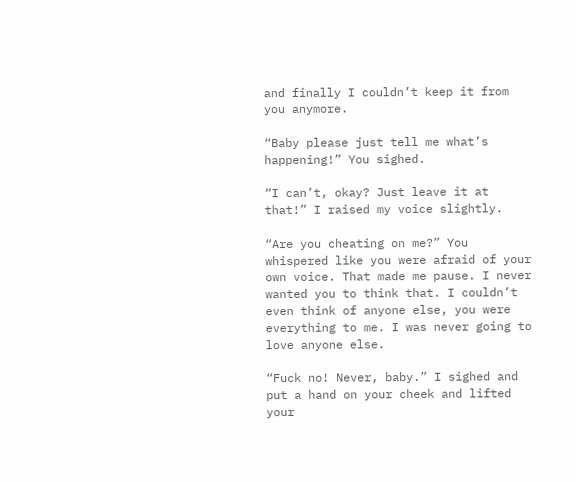and finally I couldn’t keep it from you anymore.

“Baby please just tell me what’s happening!” You sighed.

“I can’t, okay? Just leave it at that!” I raised my voice slightly.

“Are you cheating on me?” You whispered like you were afraid of your own voice. That made me pause. I never wanted you to think that. I couldn’t even think of anyone else, you were everything to me. I was never going to love anyone else.

“Fuck no! Never, baby.” I sighed and put a hand on your cheek and lifted your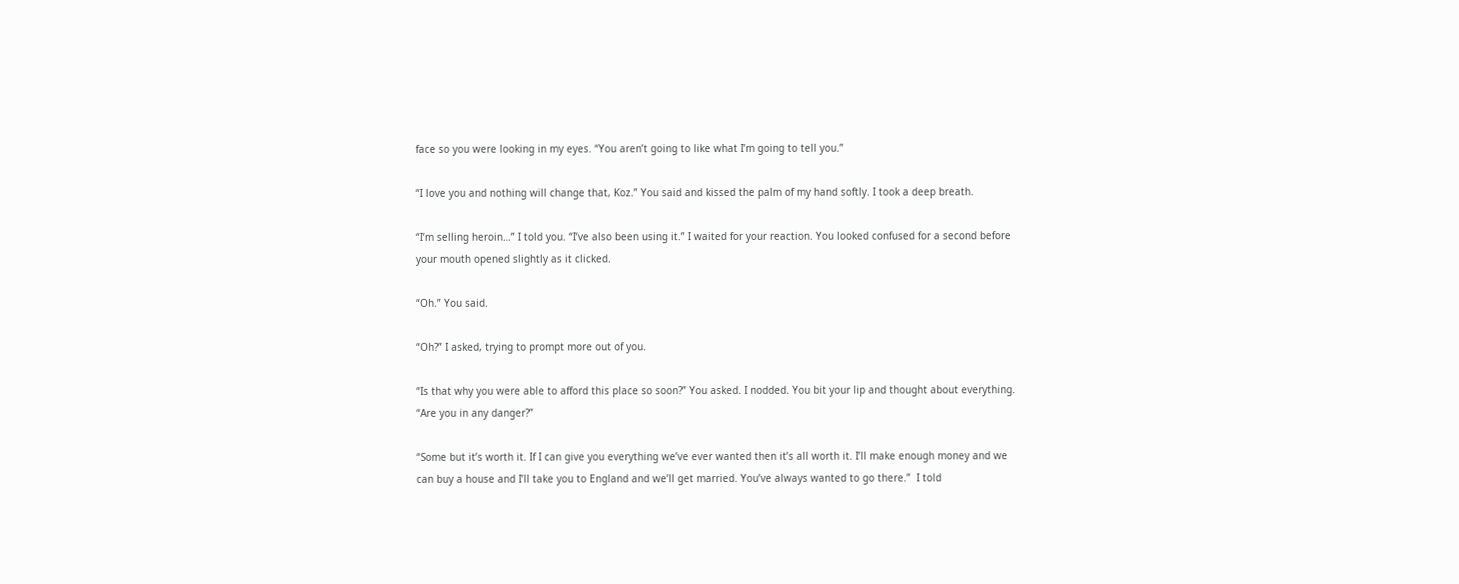face so you were looking in my eyes. “You aren’t going to like what I’m going to tell you.”

“I love you and nothing will change that, Koz.” You said and kissed the palm of my hand softly. I took a deep breath.

“I’m selling heroin…” I told you. “I’ve also been using it.” I waited for your reaction. You looked confused for a second before your mouth opened slightly as it clicked.

“Oh.” You said.

“Oh?” I asked, trying to prompt more out of you.

“Is that why you were able to afford this place so soon?” You asked. I nodded. You bit your lip and thought about everything. “Are you in any danger?”

“Some but it’s worth it. If I can give you everything we’ve ever wanted then it’s all worth it. I’ll make enough money and we can buy a house and I’ll take you to England and we’ll get married. You’ve always wanted to go there.”  I told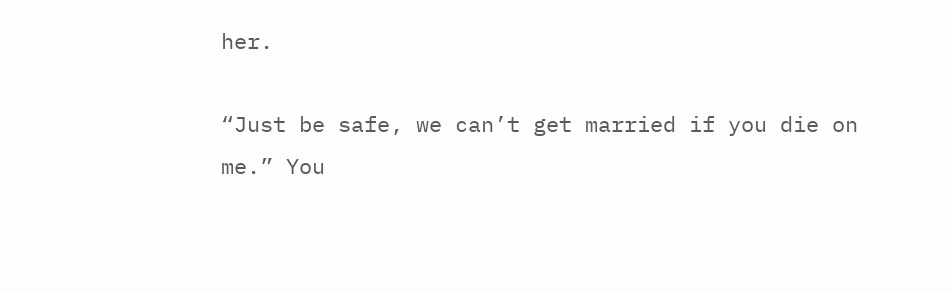her.

“Just be safe, we can’t get married if you die on me.” You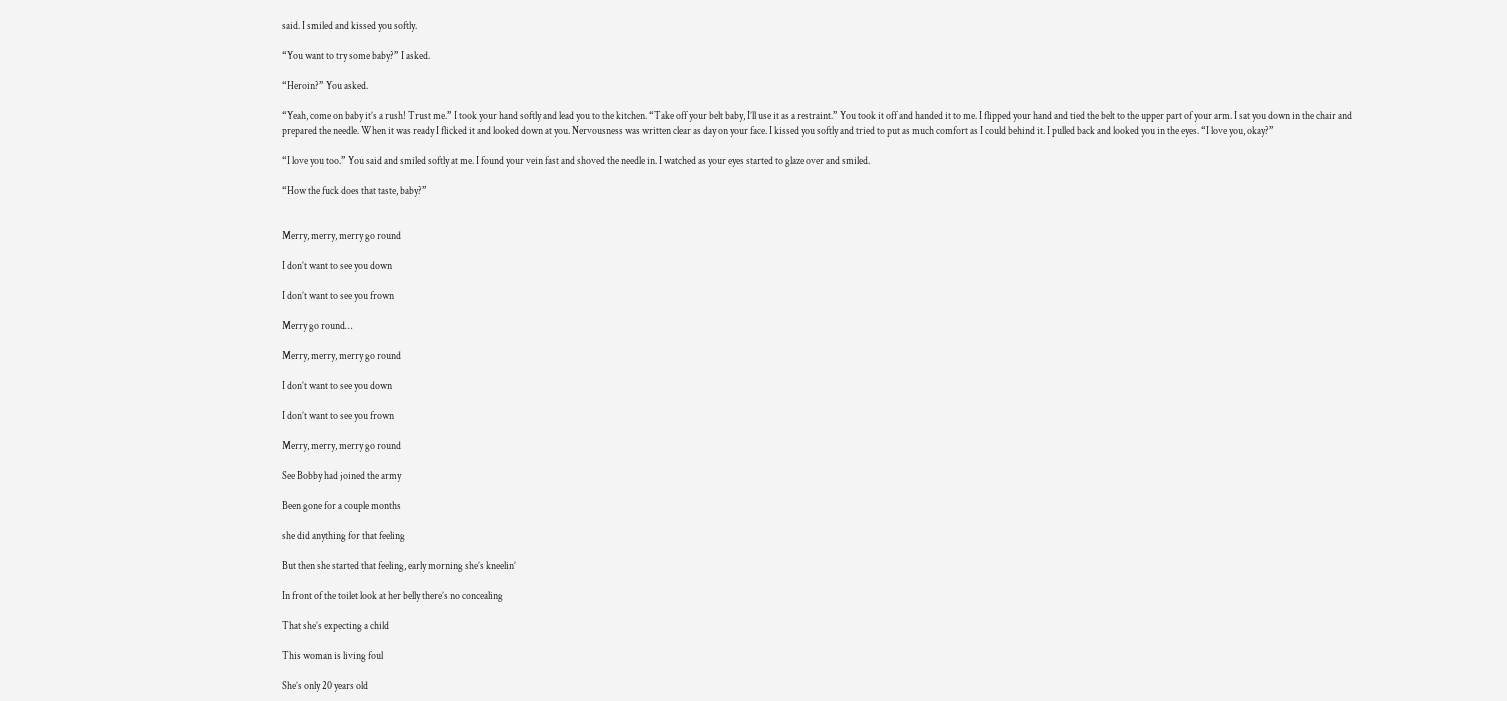said. I smiled and kissed you softly.

“You want to try some baby?” I asked.

“Heroin?” You asked.

“Yeah, come on baby it’s a rush! Trust me.” I took your hand softly and lead you to the kitchen. “Take off your belt baby, I’ll use it as a restraint.” You took it off and handed it to me. I flipped your hand and tied the belt to the upper part of your arm. I sat you down in the chair and prepared the needle. When it was ready I flicked it and looked down at you. Nervousness was written clear as day on your face. I kissed you softly and tried to put as much comfort as I could behind it. I pulled back and looked you in the eyes. “I love you, okay?”

“I love you too.” You said and smiled softly at me. I found your vein fast and shoved the needle in. I watched as your eyes started to glaze over and smiled.

“How the fuck does that taste, baby?”


Merry, merry, merry go round

I don’t want to see you down

I don’t want to see you frown

Merry go round…

Merry, merry, merry go round

I don’t want to see you down

I don’t want to see you frown

Merry, merry, merry go round

See Bobby had joined the army

Been gone for a couple months

she did anything for that feeling

But then she started that feeling, early morning she’s kneelin’

In front of the toilet look at her belly there’s no concealing

That she’s expecting a child

This woman is living foul

She’s only 20 years old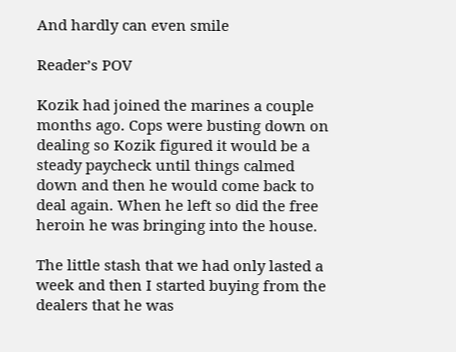And hardly can even smile

Reader’s POV

Kozik had joined the marines a couple months ago. Cops were busting down on dealing so Kozik figured it would be a steady paycheck until things calmed down and then he would come back to deal again. When he left so did the free heroin he was bringing into the house.

The little stash that we had only lasted a week and then I started buying from the dealers that he was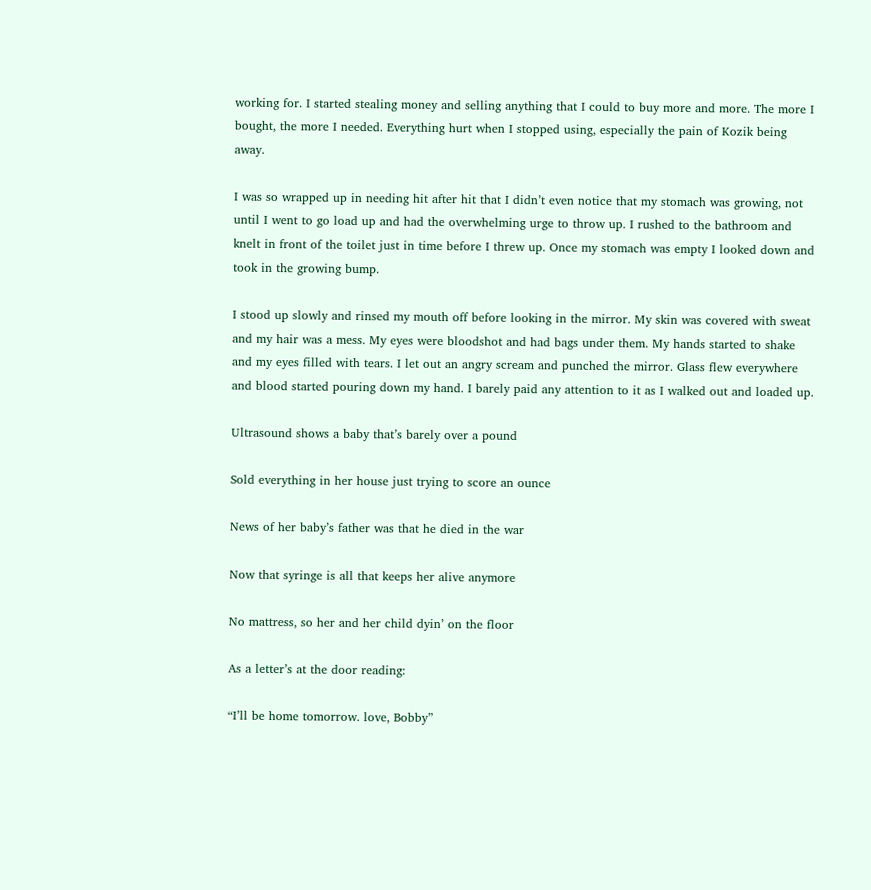working for. I started stealing money and selling anything that I could to buy more and more. The more I bought, the more I needed. Everything hurt when I stopped using, especially the pain of Kozik being away.

I was so wrapped up in needing hit after hit that I didn’t even notice that my stomach was growing, not until I went to go load up and had the overwhelming urge to throw up. I rushed to the bathroom and knelt in front of the toilet just in time before I threw up. Once my stomach was empty I looked down and took in the growing bump.

I stood up slowly and rinsed my mouth off before looking in the mirror. My skin was covered with sweat and my hair was a mess. My eyes were bloodshot and had bags under them. My hands started to shake and my eyes filled with tears. I let out an angry scream and punched the mirror. Glass flew everywhere and blood started pouring down my hand. I barely paid any attention to it as I walked out and loaded up.

Ultrasound shows a baby that’s barely over a pound

Sold everything in her house just trying to score an ounce

News of her baby’s father was that he died in the war

Now that syringe is all that keeps her alive anymore

No mattress, so her and her child dyin’ on the floor

As a letter’s at the door reading:

“I’ll be home tomorrow. love, Bobby”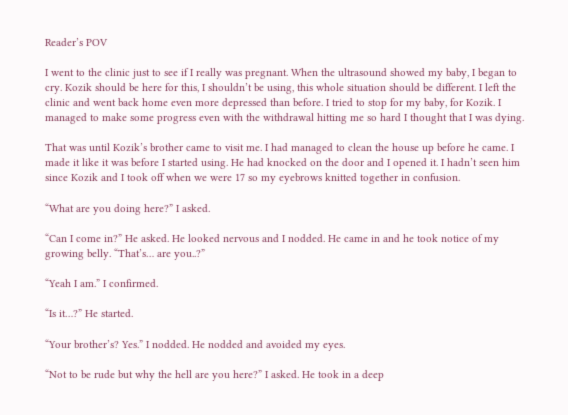Reader’s POV

I went to the clinic just to see if I really was pregnant. When the ultrasound showed my baby, I began to cry. Kozik should be here for this, I shouldn’t be using, this whole situation should be different. I left the clinic and went back home even more depressed than before. I tried to stop for my baby, for Kozik. I managed to make some progress even with the withdrawal hitting me so hard I thought that I was dying.

That was until Kozik’s brother came to visit me. I had managed to clean the house up before he came. I made it like it was before I started using. He had knocked on the door and I opened it. I hadn’t seen him since Kozik and I took off when we were 17 so my eyebrows knitted together in confusion.

“What are you doing here?” I asked.

“Can I come in?” He asked. He looked nervous and I nodded. He came in and he took notice of my growing belly. “That’s… are you..?”

“Yeah I am.” I confirmed.

“Is it…?” He started.

“Your brother’s? Yes.” I nodded. He nodded and avoided my eyes.

“Not to be rude but why the hell are you here?” I asked. He took in a deep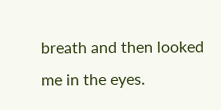breath and then looked me in the eyes.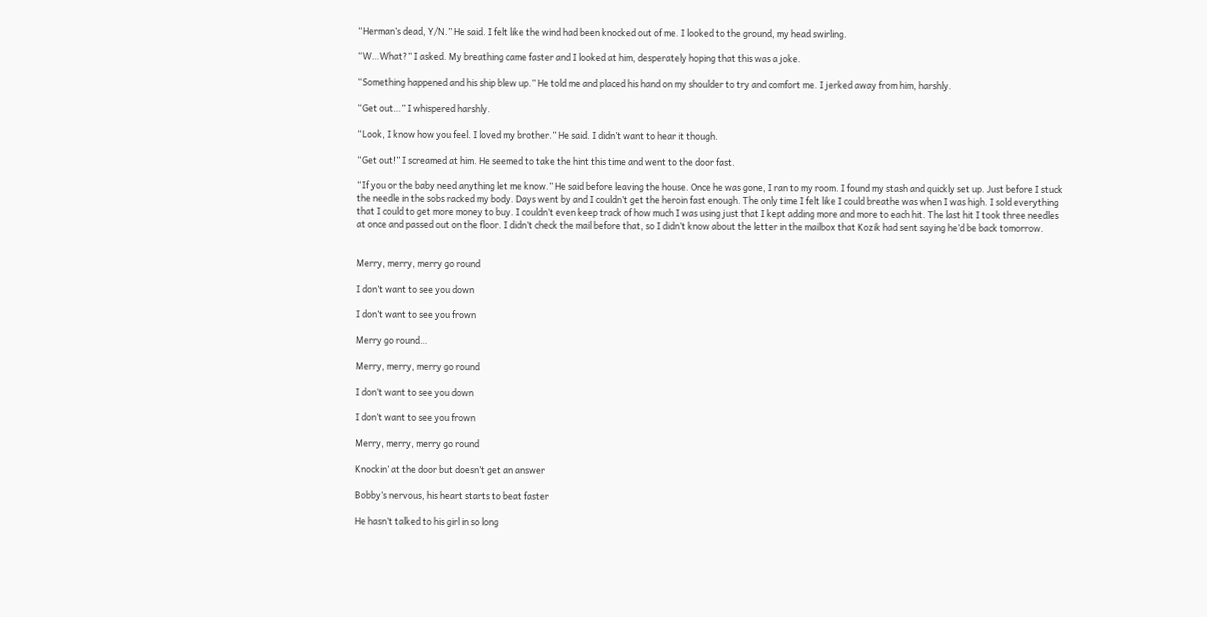“Herman’s dead, Y/N.” He said. I felt like the wind had been knocked out of me. I looked to the ground, my head swirling.

“W…What?” I asked. My breathing came faster and I looked at him, desperately hoping that this was a joke.

“Something happened and his ship blew up.” He told me and placed his hand on my shoulder to try and comfort me. I jerked away from him, harshly.

“Get out…” I whispered harshly.

“Look, I know how you feel. I loved my brother.” He said. I didn’t want to hear it though.

“Get out!” I screamed at him. He seemed to take the hint this time and went to the door fast.

“If you or the baby need anything let me know.” He said before leaving the house. Once he was gone, I ran to my room. I found my stash and quickly set up. Just before I stuck the needle in the sobs racked my body. Days went by and I couldn’t get the heroin fast enough. The only time I felt like I could breathe was when I was high. I sold everything that I could to get more money to buy. I couldn’t even keep track of how much I was using just that I kept adding more and more to each hit. The last hit I took three needles at once and passed out on the floor. I didn’t check the mail before that, so I didn’t know about the letter in the mailbox that Kozik had sent saying he’d be back tomorrow.


Merry, merry, merry go round

I don’t want to see you down

I don’t want to see you frown

Merry go round…

Merry, merry, merry go round

I don’t want to see you down

I don’t want to see you frown

Merry, merry, merry go round

Knockin’ at the door but doesn’t get an answer

Bobby’s nervous, his heart starts to beat faster

He hasn’t talked to his girl in so long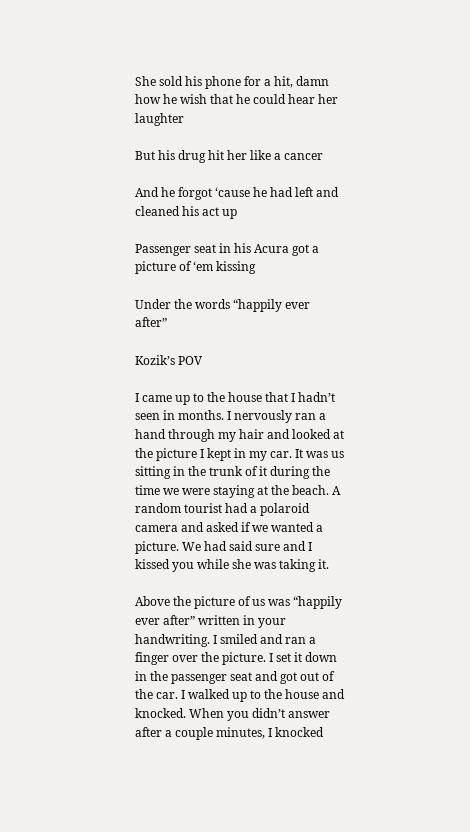She sold his phone for a hit, damn how he wish that he could hear her laughter

But his drug hit her like a cancer

And he forgot ‘cause he had left and cleaned his act up

Passenger seat in his Acura got a picture of ‘em kissing

Under the words “happily ever after”

Kozik’s POV

I came up to the house that I hadn’t seen in months. I nervously ran a hand through my hair and looked at the picture I kept in my car. It was us sitting in the trunk of it during the time we were staying at the beach. A random tourist had a polaroid camera and asked if we wanted a picture. We had said sure and I kissed you while she was taking it.

Above the picture of us was “happily ever after” written in your handwriting. I smiled and ran a finger over the picture. I set it down in the passenger seat and got out of the car. I walked up to the house and knocked. When you didn’t answer after a couple minutes, I knocked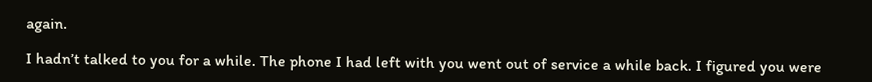again.

I hadn’t talked to you for a while. The phone I had left with you went out of service a while back. I figured you were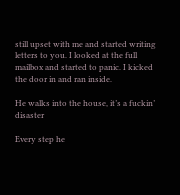still upset with me and started writing letters to you. I looked at the full mailbox and started to panic. I kicked the door in and ran inside.

He walks into the house, it’s a fuckin’ disaster

Every step he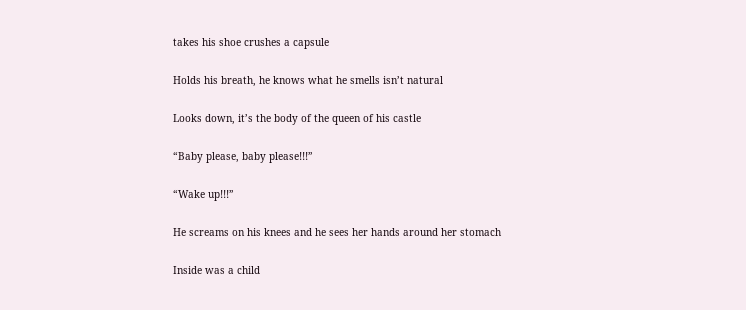takes his shoe crushes a capsule

Holds his breath, he knows what he smells isn’t natural

Looks down, it’s the body of the queen of his castle

“Baby please, baby please!!!”

“Wake up!!!”

He screams on his knees and he sees her hands around her stomach

Inside was a child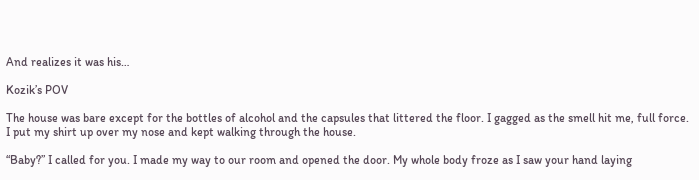And realizes it was his…

Kozik’s POV

The house was bare except for the bottles of alcohol and the capsules that littered the floor. I gagged as the smell hit me, full force. I put my shirt up over my nose and kept walking through the house.

“Baby?” I called for you. I made my way to our room and opened the door. My whole body froze as I saw your hand laying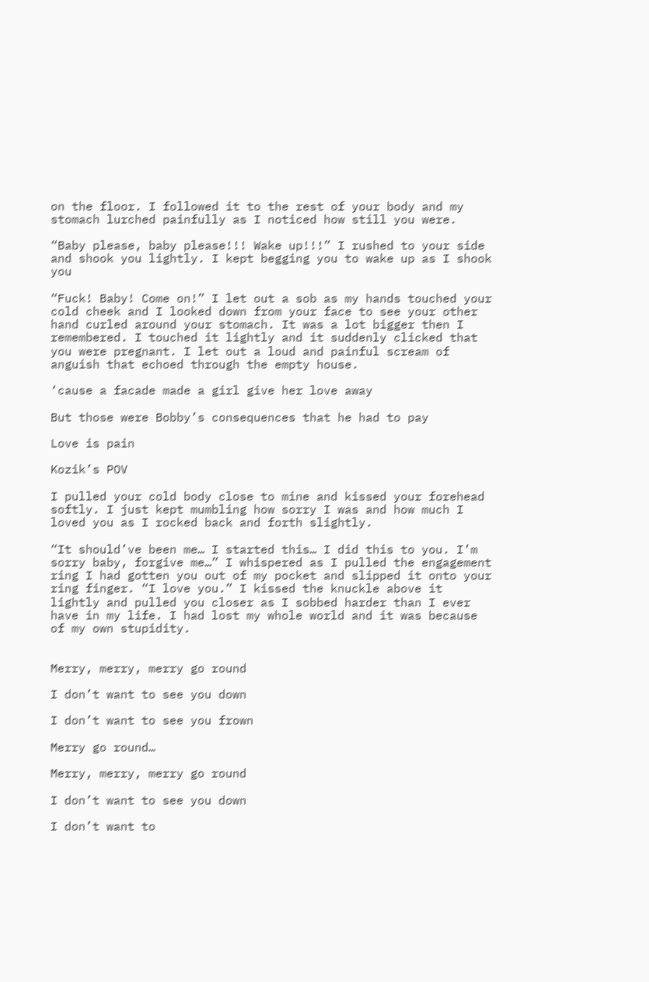on the floor. I followed it to the rest of your body and my stomach lurched painfully as I noticed how still you were.

“Baby please, baby please!!! Wake up!!!” I rushed to your side and shook you lightly. I kept begging you to wake up as I shook you

“Fuck! Baby! Come on!” I let out a sob as my hands touched your cold cheek and I looked down from your face to see your other hand curled around your stomach. It was a lot bigger then I remembered. I touched it lightly and it suddenly clicked that you were pregnant. I let out a loud and painful scream of anguish that echoed through the empty house.

‘cause a facade made a girl give her love away

But those were Bobby’s consequences that he had to pay

Love is pain

Kozik’s POV

I pulled your cold body close to mine and kissed your forehead softly. I just kept mumbling how sorry I was and how much I loved you as I rocked back and forth slightly.

“It should’ve been me… I started this… I did this to you. I’m sorry baby, forgive me…” I whispered as I pulled the engagement ring I had gotten you out of my pocket and slipped it onto your ring finger. “I love you.” I kissed the knuckle above it lightly and pulled you closer as I sobbed harder than I ever have in my life. I had lost my whole world and it was because of my own stupidity.


Merry, merry, merry go round

I don’t want to see you down

I don’t want to see you frown

Merry go round…

Merry, merry, merry go round

I don’t want to see you down

I don’t want to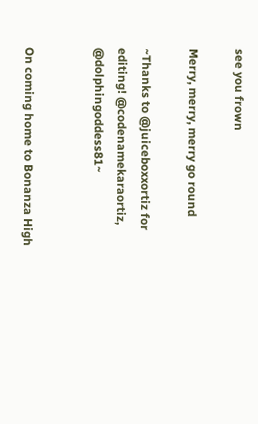see you frown

Merry, merry, merry go round

~Thanks to @juiceboxxortiz for editing! @codenamekaraortiz, @dolphingoddess81~


On coming home to Bonanza High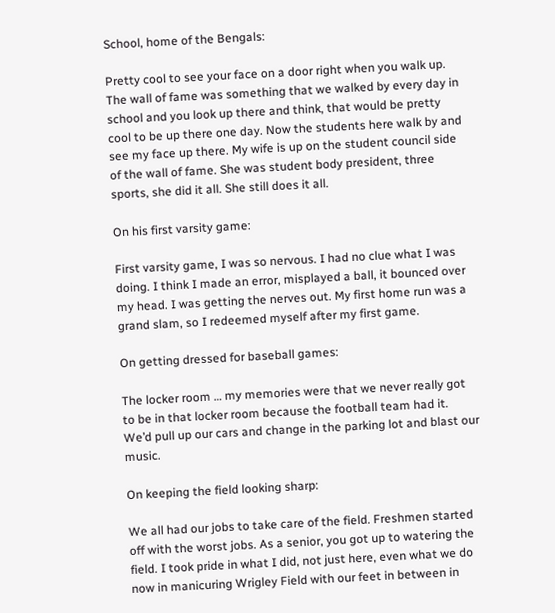School, home of the Bengals:

Pretty cool to see your face on a door right when you walk up. The wall of fame was something that we walked by every day in school and you look up there and think, that would be pretty cool to be up there one day. Now the students here walk by and see my face up there. My wife is up on the student council side of the wall of fame. She was student body president, three sports, she did it all. She still does it all.

On his first varsity game:

First varsity game, I was so nervous. I had no clue what I was doing. I think I made an error, misplayed a ball, it bounced over my head. I was getting the nerves out. My first home run was a grand slam, so I redeemed myself after my first game.

On getting dressed for baseball games:

The locker room … my memories were that we never really got to be in that locker room because the football team had it. We’d pull up our cars and change in the parking lot and blast our music.

On keeping the field looking sharp:

We all had our jobs to take care of the field. Freshmen started off with the worst jobs. As a senior, you got up to watering the field. I took pride in what I did, not just here, even what we do now in manicuring Wrigley Field with our feet in between in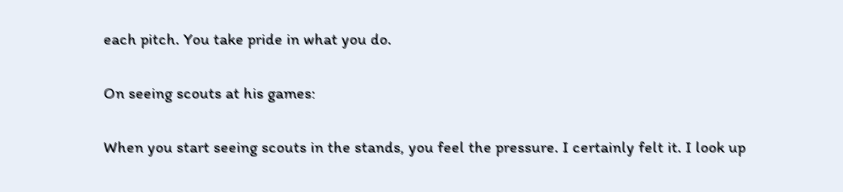each pitch. You take pride in what you do.

On seeing scouts at his games:

When you start seeing scouts in the stands, you feel the pressure. I certainly felt it. I look up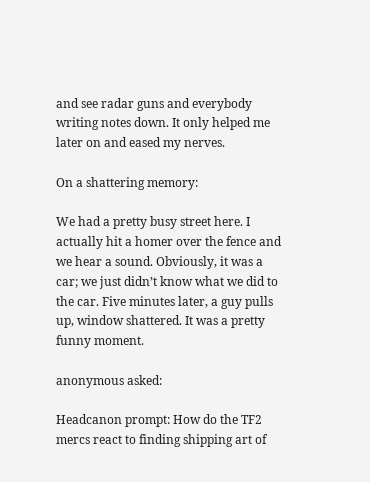and see radar guns and everybody writing notes down. It only helped me later on and eased my nerves.

On a shattering memory:

We had a pretty busy street here. I actually hit a homer over the fence and we hear a sound. Obviously, it was a car; we just didn’t know what we did to the car. Five minutes later, a guy pulls up, window shattered. It was a pretty funny moment.

anonymous asked:

Headcanon prompt: How do the TF2 mercs react to finding shipping art of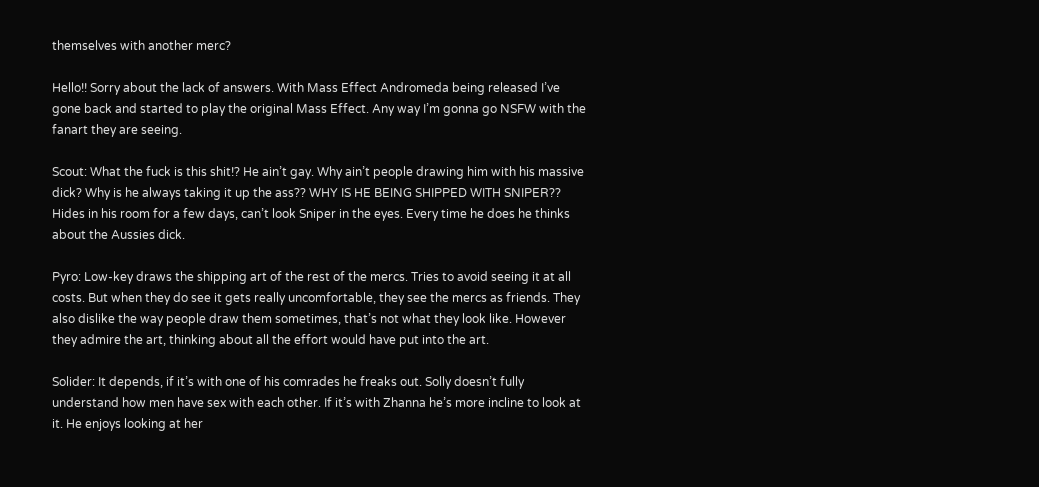themselves with another merc?

Hello!! Sorry about the lack of answers. With Mass Effect Andromeda being released I’ve gone back and started to play the original Mass Effect. Any way I’m gonna go NSFW with the fanart they are seeing.

Scout: What the fuck is this shit!? He ain’t gay. Why ain’t people drawing him with his massive dick? Why is he always taking it up the ass?? WHY IS HE BEING SHIPPED WITH SNIPER?? Hides in his room for a few days, can’t look Sniper in the eyes. Every time he does he thinks about the Aussies dick.

Pyro: Low-key draws the shipping art of the rest of the mercs. Tries to avoid seeing it at all costs. But when they do see it gets really uncomfortable, they see the mercs as friends. They also dislike the way people draw them sometimes, that’s not what they look like. However they admire the art, thinking about all the effort would have put into the art.

Solider: It depends, if it’s with one of his comrades he freaks out. Solly doesn’t fully understand how men have sex with each other. If it’s with Zhanna he’s more incline to look at it. He enjoys looking at her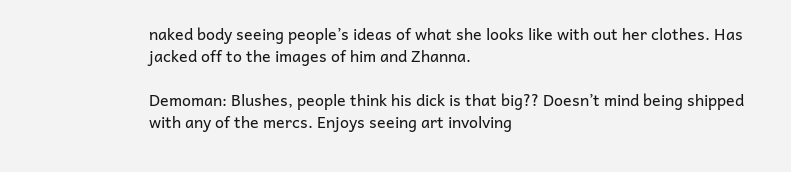naked body seeing people’s ideas of what she looks like with out her clothes. Has jacked off to the images of him and Zhanna.

Demoman: Blushes, people think his dick is that big?? Doesn’t mind being shipped with any of the mercs. Enjoys seeing art involving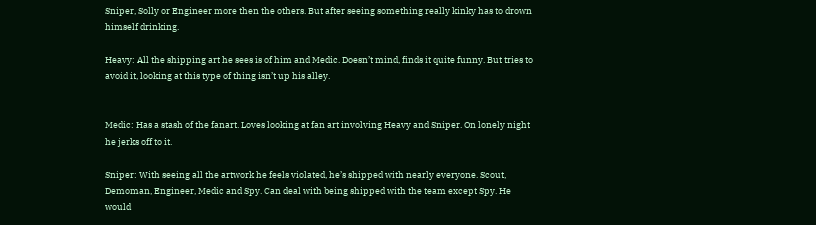Sniper, Solly or Engineer more then the others. But after seeing something really kinky has to drown himself drinking.

Heavy: All the shipping art he sees is of him and Medic. Doesn’t mind, finds it quite funny. But tries to avoid it, looking at this type of thing isn’t up his alley.


Medic: Has a stash of the fanart. Loves looking at fan art involving Heavy and Sniper. On lonely night he jerks off to it.

Sniper: With seeing all the artwork he feels violated, he’s shipped with nearly everyone. Scout, Demoman, Engineer, Medic and Spy. Can deal with being shipped with the team except Spy. He would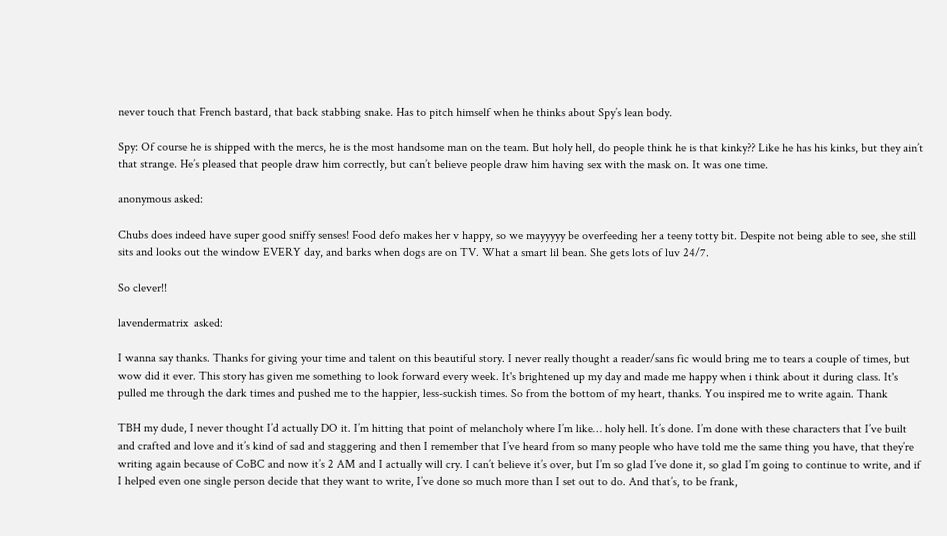never touch that French bastard, that back stabbing snake. Has to pitch himself when he thinks about Spy’s lean body.

Spy: Of course he is shipped with the mercs, he is the most handsome man on the team. But holy hell, do people think he is that kinky?? Like he has his kinks, but they ain’t that strange. He’s pleased that people draw him correctly, but can’t believe people draw him having sex with the mask on. It was one time.

anonymous asked:

Chubs does indeed have super good sniffy senses! Food defo makes her v happy, so we mayyyyy be overfeeding her a teeny totty bit. Despite not being able to see, she still sits and looks out the window EVERY day, and barks when dogs are on TV. What a smart lil bean. She gets lots of luv 24/7.

So clever!!

lavendermatrix  asked:

I wanna say thanks. Thanks for giving your time and talent on this beautiful story. I never really thought a reader/sans fic would bring me to tears a couple of times, but wow did it ever. This story has given me something to look forward every week. It's brightened up my day and made me happy when i think about it during class. It's pulled me through the dark times and pushed me to the happier, less-suckish times. So from the bottom of my heart, thanks. You inspired me to write again. Thank

TBH my dude, I never thought I’d actually DO it. I’m hitting that point of melancholy where I’m like… holy hell. It’s done. I’m done with these characters that I’ve built and crafted and love and it’s kind of sad and staggering and then I remember that I’ve heard from so many people who have told me the same thing you have, that they’re writing again because of CoBC and now it’s 2 AM and I actually will cry. I can’t believe it’s over, but I’m so glad I’ve done it, so glad I’m going to continue to write, and if I helped even one single person decide that they want to write, I’ve done so much more than I set out to do. And that’s, to be frank,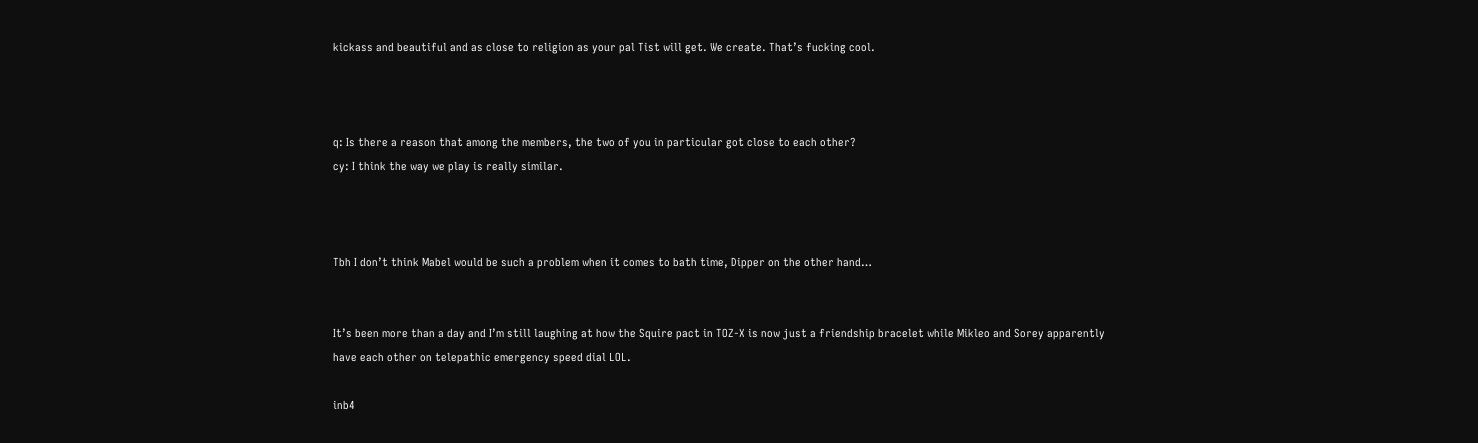kickass and beautiful and as close to religion as your pal Tist will get. We create. That’s fucking cool.



q: Is there a reason that among the members, the two of you in particular got close to each other?
cy: I think the way we play is really similar.



Tbh I don’t think Mabel would be such a problem when it comes to bath time, Dipper on the other hand…


It’s been more than a day and I’m still laughing at how the Squire pact in TOZ-X is now just a friendship bracelet while Mikleo and Sorey apparently have each other on telepathic emergency speed dial LOL.

inb4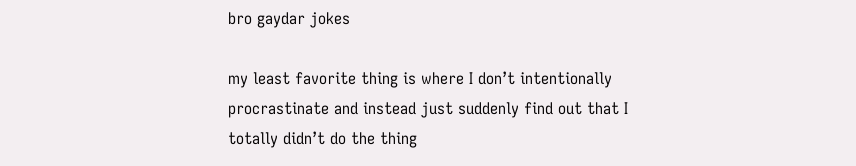bro gaydar jokes

my least favorite thing is where I don’t intentionally procrastinate and instead just suddenly find out that I totally didn’t do the thing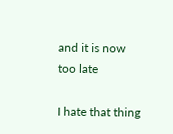and it is now too late

I hate that thing